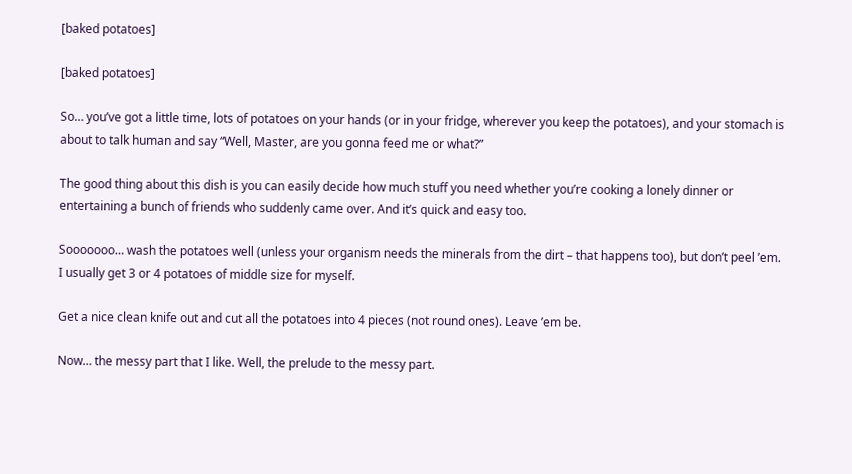[baked potatoes]

[baked potatoes]

So… you’ve got a little time, lots of potatoes on your hands (or in your fridge, wherever you keep the potatoes), and your stomach is about to talk human and say “Well, Master, are you gonna feed me or what?”

The good thing about this dish is you can easily decide how much stuff you need whether you’re cooking a lonely dinner or entertaining a bunch of friends who suddenly came over. And it’s quick and easy too.

Sooooooo… wash the potatoes well (unless your organism needs the minerals from the dirt – that happens too), but don’t peel ’em. I usually get 3 or 4 potatoes of middle size for myself.

Get a nice clean knife out and cut all the potatoes into 4 pieces (not round ones). Leave ’em be.

Now… the messy part that I like. Well, the prelude to the messy part.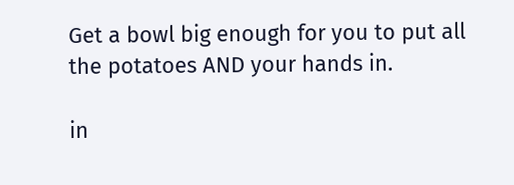Get a bowl big enough for you to put all the potatoes AND your hands in.

in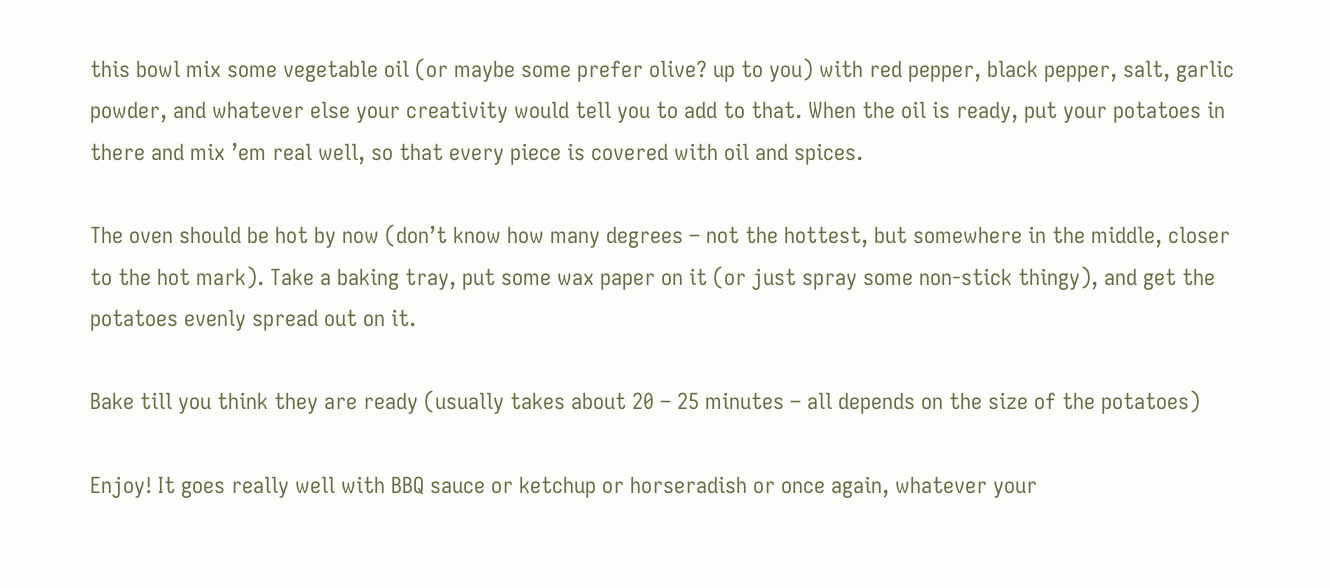this bowl mix some vegetable oil (or maybe some prefer olive? up to you) with red pepper, black pepper, salt, garlic powder, and whatever else your creativity would tell you to add to that. When the oil is ready, put your potatoes in there and mix ’em real well, so that every piece is covered with oil and spices.

The oven should be hot by now (don’t know how many degrees – not the hottest, but somewhere in the middle, closer to the hot mark). Take a baking tray, put some wax paper on it (or just spray some non-stick thingy), and get the potatoes evenly spread out on it.

Bake till you think they are ready (usually takes about 20 – 25 minutes – all depends on the size of the potatoes)

Enjoy! It goes really well with BBQ sauce or ketchup or horseradish or once again, whatever your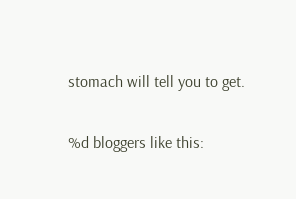stomach will tell you to get.

%d bloggers like this: